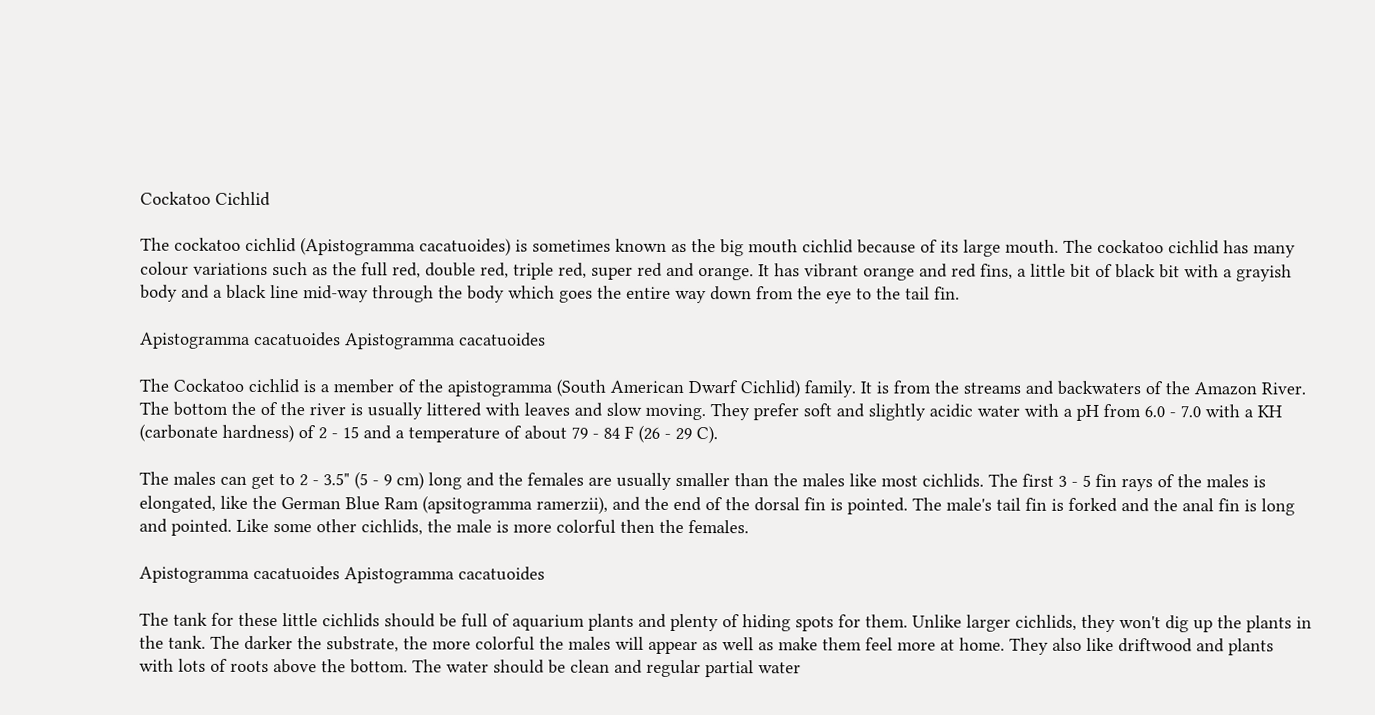Cockatoo Cichlid

The cockatoo cichlid (Apistogramma cacatuoides) is sometimes known as the big mouth cichlid because of its large mouth. The cockatoo cichlid has many colour variations such as the full red, double red, triple red, super red and orange. It has vibrant orange and red fins, a little bit of black bit with a grayish body and a black line mid-way through the body which goes the entire way down from the eye to the tail fin.

Apistogramma cacatuoides Apistogramma cacatuoides

The Cockatoo cichlid is a member of the apistogramma (South American Dwarf Cichlid) family. It is from the streams and backwaters of the Amazon River. The bottom the of the river is usually littered with leaves and slow moving. They prefer soft and slightly acidic water with a pH from 6.0 - 7.0 with a KH (carbonate hardness) of 2 - 15 and a temperature of about 79 - 84 F (26 - 29 C).

The males can get to 2 - 3.5" (5 - 9 cm) long and the females are usually smaller than the males like most cichlids. The first 3 - 5 fin rays of the males is elongated, like the German Blue Ram (apsitogramma ramerzii), and the end of the dorsal fin is pointed. The male's tail fin is forked and the anal fin is long and pointed. Like some other cichlids, the male is more colorful then the females.

Apistogramma cacatuoides Apistogramma cacatuoides

The tank for these little cichlids should be full of aquarium plants and plenty of hiding spots for them. Unlike larger cichlids, they won't dig up the plants in the tank. The darker the substrate, the more colorful the males will appear as well as make them feel more at home. They also like driftwood and plants with lots of roots above the bottom. The water should be clean and regular partial water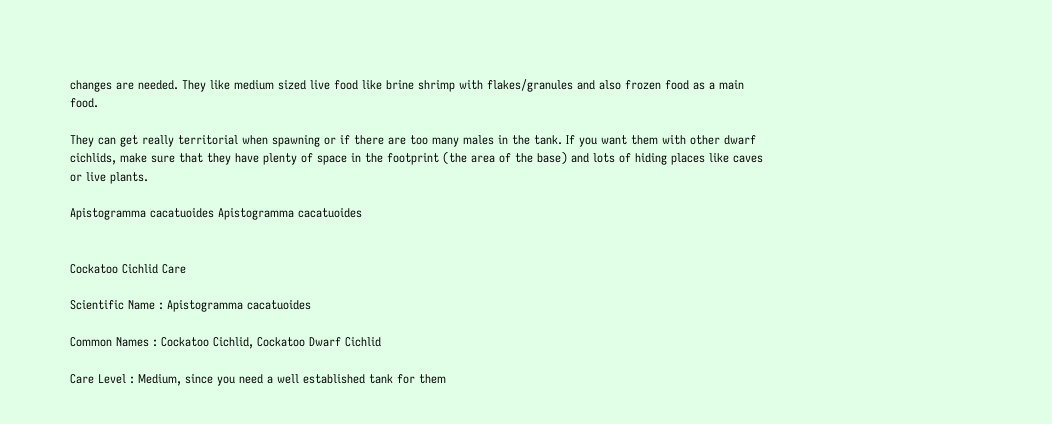changes are needed. They like medium sized live food like brine shrimp with flakes/granules and also frozen food as a main food.

They can get really territorial when spawning or if there are too many males in the tank. If you want them with other dwarf cichlids, make sure that they have plenty of space in the footprint (the area of the base) and lots of hiding places like caves or live plants.

Apistogramma cacatuoides Apistogramma cacatuoides


Cockatoo Cichlid Care

Scientific Name : Apistogramma cacatuoides

Common Names : Cockatoo Cichlid, Cockatoo Dwarf Cichlid

Care Level : Medium, since you need a well established tank for them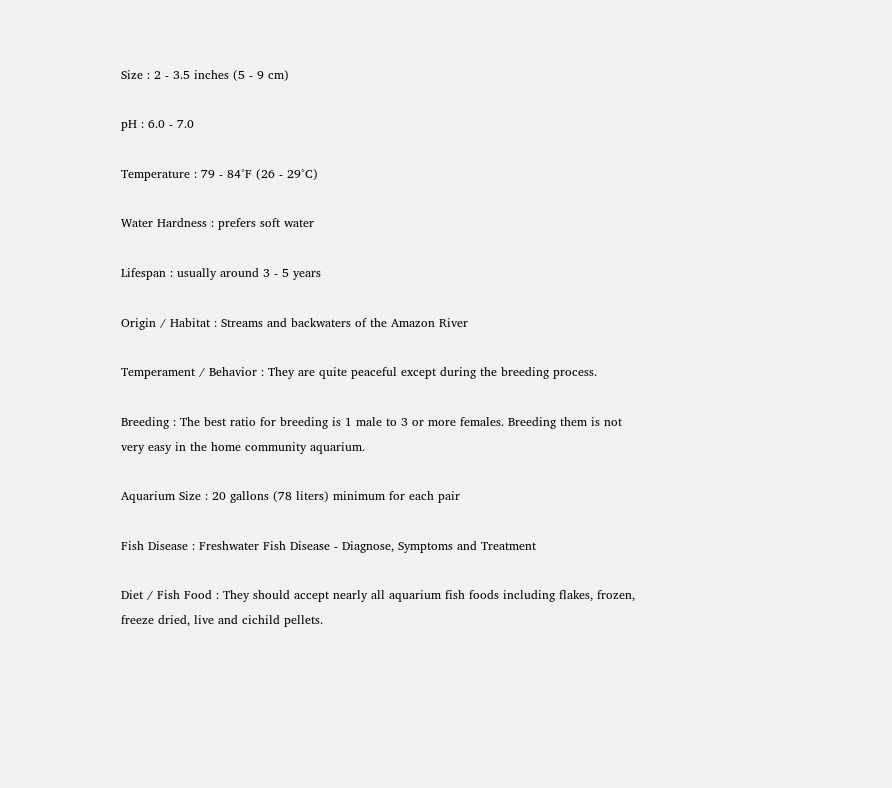Size : 2 - 3.5 inches (5 - 9 cm)

pH : 6.0 - 7.0

Temperature : 79 - 84°F (26 - 29°C)

Water Hardness : prefers soft water

Lifespan : usually around 3 - 5 years

Origin / Habitat : Streams and backwaters of the Amazon River

Temperament / Behavior : They are quite peaceful except during the breeding process.

Breeding : The best ratio for breeding is 1 male to 3 or more females. Breeding them is not very easy in the home community aquarium.

Aquarium Size : 20 gallons (78 liters) minimum for each pair

Fish Disease : Freshwater Fish Disease - Diagnose, Symptoms and Treatment

Diet / Fish Food : They should accept nearly all aquarium fish foods including flakes, frozen, freeze dried, live and cichild pellets.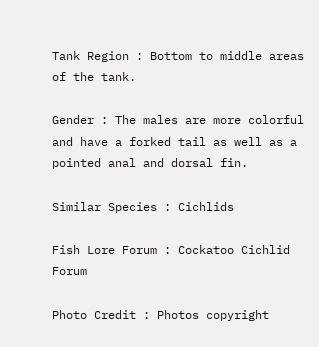Tank Region : Bottom to middle areas of the tank.

Gender : The males are more colorful and have a forked tail as well as a pointed anal and dorsal fin.

Similar Species : Cichlids

Fish Lore Forum : Cockatoo Cichlid Forum

Photo Credit : Photos copyright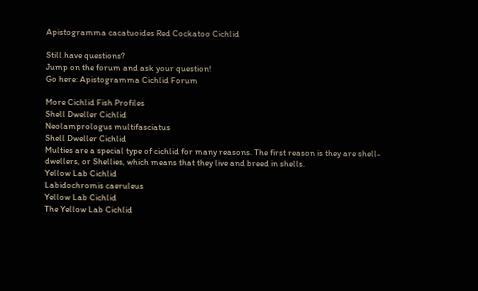Apistogramma cacatuoides Red Cockatoo Cichlid

Still have questions?
Jump on the forum and ask your question!
Go here: Apistogramma Cichlid Forum

More Cichlid Fish Profiles
Shell Dweller Cichlid
Neolamprologus multifasciatus
Shell Dweller Cichlid
Multies are a special type of cichlid for many reasons. The first reason is they are shell-dwellers, or Shellies, which means that they live and breed in shells.
Yellow Lab Cichlid
Labidochromis caeruleus
Yellow Lab Cichlid
The Yellow Lab Cichlid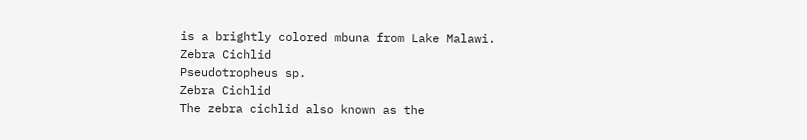is a brightly colored mbuna from Lake Malawi.
Zebra Cichlid
Pseudotropheus sp.
Zebra Cichlid
The zebra cichlid also known as the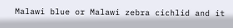Malawi blue or Malawi zebra cichlid and it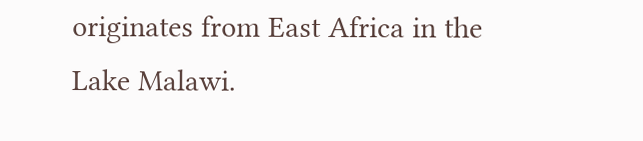originates from East Africa in the Lake Malawi.